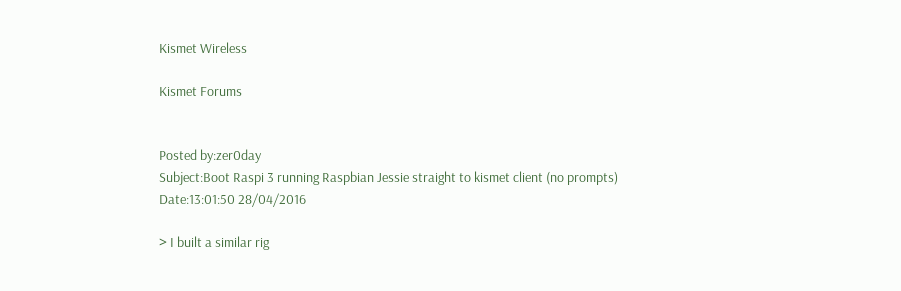Kismet Wireless

Kismet Forums


Posted by:zer0day
Subject:Boot Raspi 3 running Raspbian Jessie straight to kismet client (no prompts)
Date:13:01:50 28/04/2016

> I built a similar rig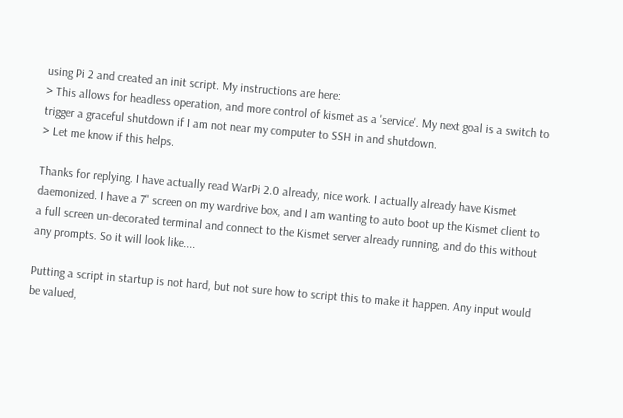using Pi 2 and created an init script. My instructions are here:
> This allows for headless operation, and more control of kismet as a 'service'. My next goal is a switch to trigger a graceful shutdown if I am not near my computer to SSH in and shutdown.
> Let me know if this helps.

Thanks for replying. I have actually read WarPi 2.0 already, nice work. I actually already have Kismet daemonized. I have a 7" screen on my wardrive box, and I am wanting to auto boot up the Kismet client to a full screen un-decorated terminal and connect to the Kismet server already running, and do this without any prompts. So it will look like....

Putting a script in startup is not hard, but not sure how to script this to make it happen. Any input would be valued,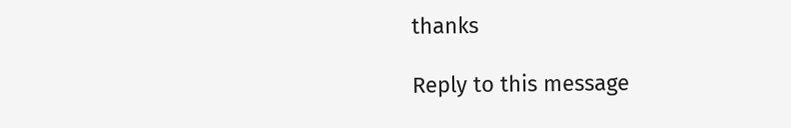thanks

Reply to this message